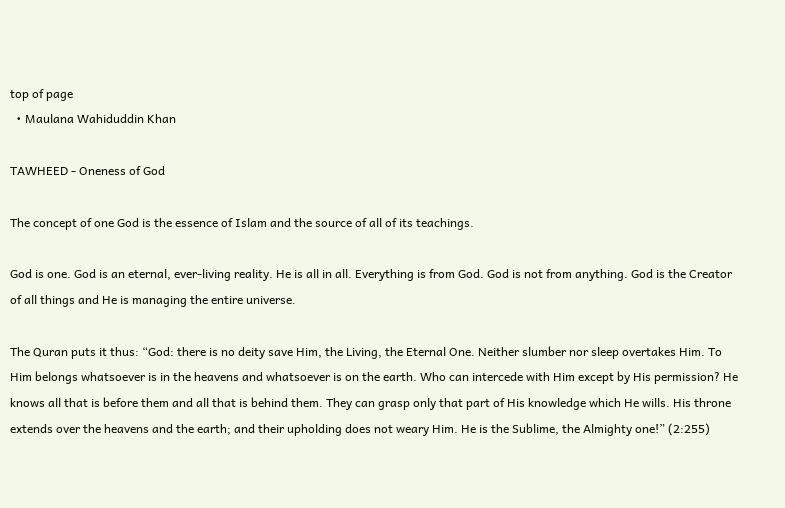top of page
  • Maulana Wahiduddin Khan

TAWHEED - Oneness of God

The concept of one God is the essence of Islam and the source of all of its teachings.

God is one. God is an eternal, ever-living reality. He is all in all. Everything is from God. God is not from anything. God is the Creator of all things and He is managing the entire universe.

The Quran puts it thus: “God: there is no deity save Him, the Living, the Eternal One. Neither slumber nor sleep overtakes Him. To Him belongs whatsoever is in the heavens and whatsoever is on the earth. Who can intercede with Him except by His permission? He knows all that is before them and all that is behind them. They can grasp only that part of His knowledge which He wills. His throne extends over the heavens and the earth; and their upholding does not weary Him. He is the Sublime, the Almighty one!” (2:255)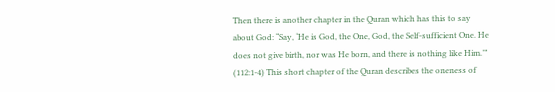Then there is another chapter in the Quran which has this to say about God: “Say, ‘He is God, the One, God, the Self-sufficient One. He does not give birth, nor was He born, and there is nothing like Him.’” (112:1-4) This short chapter of the Quran describes the oneness of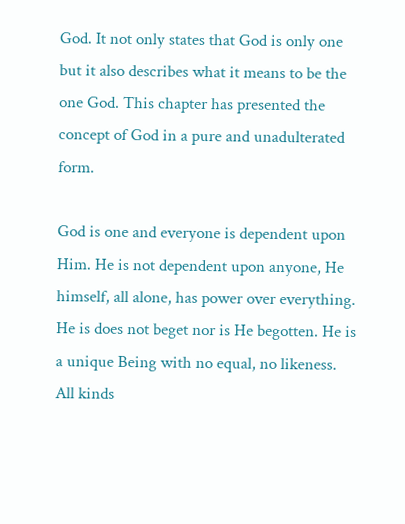God. It not only states that God is only one but it also describes what it means to be the one God. This chapter has presented the concept of God in a pure and unadulterated form.

God is one and everyone is dependent upon Him. He is not dependent upon anyone, He himself, all alone, has power over everything. He is does not beget nor is He begotten. He is a unique Being with no equal, no likeness. All kinds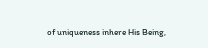of uniqueness inhere His Being,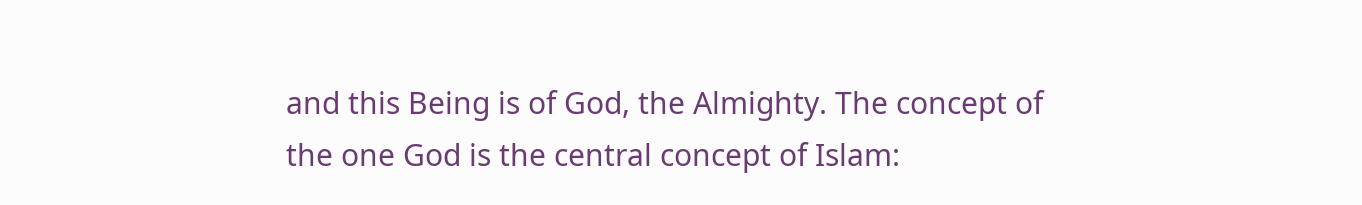and this Being is of God, the Almighty. The concept of the one God is the central concept of Islam: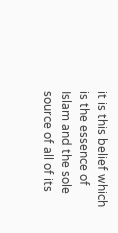it is this belief which is the essence of Islam and the sole source of all of its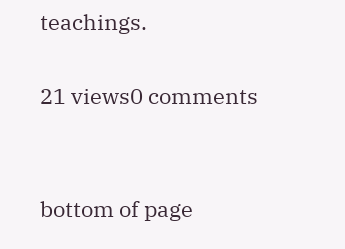teachings.

21 views0 comments


bottom of page